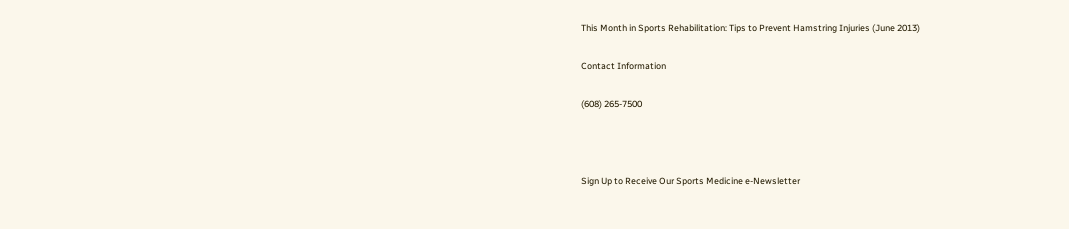This Month in Sports Rehabilitation: Tips to Prevent Hamstring Injuries (June 2013)

Contact Information

(608) 265-7500



Sign Up to Receive Our Sports Medicine e-Newsletter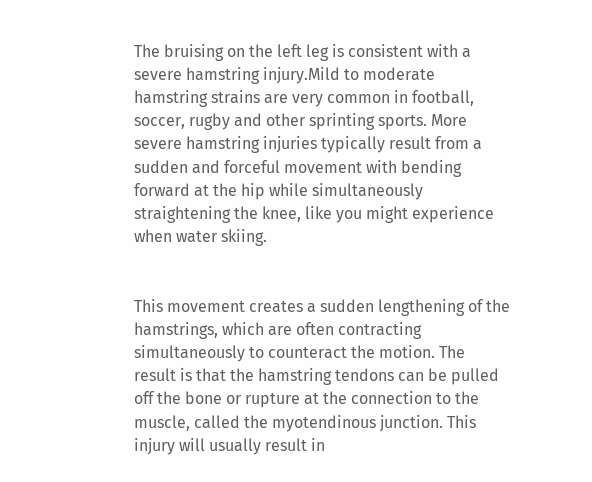The bruising on the left leg is consistent with a severe hamstring injury.Mild to moderate hamstring strains are very common in football, soccer, rugby and other sprinting sports. More severe hamstring injuries typically result from a sudden and forceful movement with bending forward at the hip while simultaneously straightening the knee, like you might experience when water skiing.


This movement creates a sudden lengthening of the hamstrings, which are often contracting simultaneously to counteract the motion. The result is that the hamstring tendons can be pulled off the bone or rupture at the connection to the muscle, called the myotendinous junction. This injury will usually result in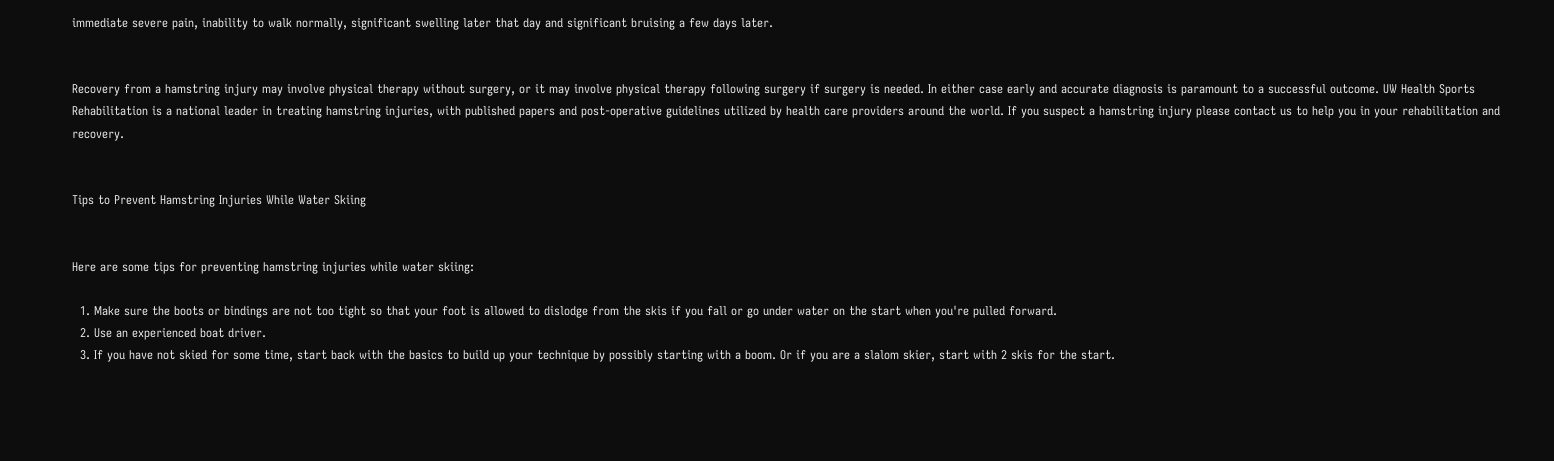immediate severe pain, inability to walk normally, significant swelling later that day and significant bruising a few days later.


Recovery from a hamstring injury may involve physical therapy without surgery, or it may involve physical therapy following surgery if surgery is needed. In either case early and accurate diagnosis is paramount to a successful outcome. UW Health Sports Rehabilitation is a national leader in treating hamstring injuries, with published papers and post-operative guidelines utilized by health care providers around the world. If you suspect a hamstring injury please contact us to help you in your rehabilitation and recovery.


Tips to Prevent Hamstring Injuries While Water Skiing


Here are some tips for preventing hamstring injuries while water skiing:

  1. Make sure the boots or bindings are not too tight so that your foot is allowed to dislodge from the skis if you fall or go under water on the start when you're pulled forward.
  2. Use an experienced boat driver.
  3. If you have not skied for some time, start back with the basics to build up your technique by possibly starting with a boom. Or if you are a slalom skier, start with 2 skis for the start.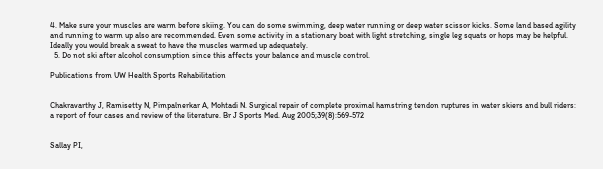4. Make sure your muscles are warm before skiing. You can do some swimming, deep water running or deep water scissor kicks. Some land based agility and running to warm up also are recommended. Even some activity in a stationary boat with light stretching, single leg squats or hops may be helpful. Ideally you would break a sweat to have the muscles warmed up adequately.
  5. Do not ski after alcohol consumption since this affects your balance and muscle control.

Publications from UW Health Sports Rehabilitation


Chakravarthy J, Ramisetty N, Pimpalnerkar A, Mohtadi N. Surgical repair of complete proximal hamstring tendon ruptures in water skiers and bull riders: a report of four cases and review of the literature. Br J Sports Med. Aug 2005;39(8):569-572


Sallay PI,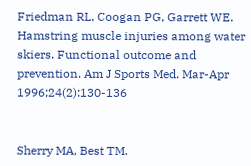Friedman RL, Coogan PG, Garrett WE. Hamstring muscle injuries among water skiers. Functional outcome and prevention. Am J Sports Med. Mar-Apr 1996;24(2):130-136


Sherry MA, Best TM.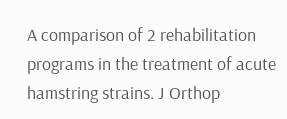A comparison of 2 rehabilitation programs in the treatment of acute hamstring strains. J Orthop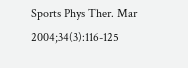Sports Phys Ther. Mar 2004;34(3):116-125